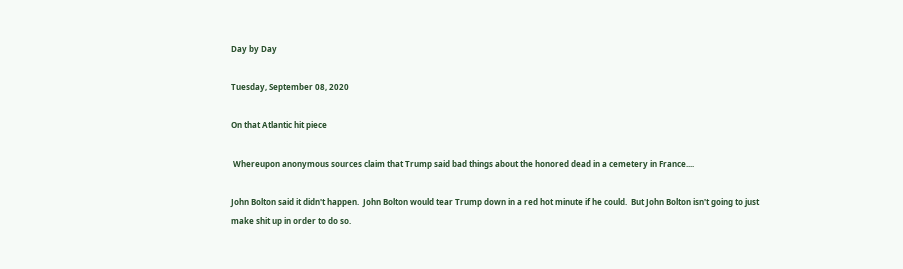Day by Day

Tuesday, September 08, 2020

On that Atlantic hit piece

 Whereupon anonymous sources claim that Trump said bad things about the honored dead in a cemetery in France....

John Bolton said it didn't happen.  John Bolton would tear Trump down in a red hot minute if he could.  But John Bolton isn't going to just make shit up in order to do so.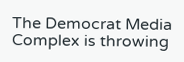The Democrat Media Complex is throwing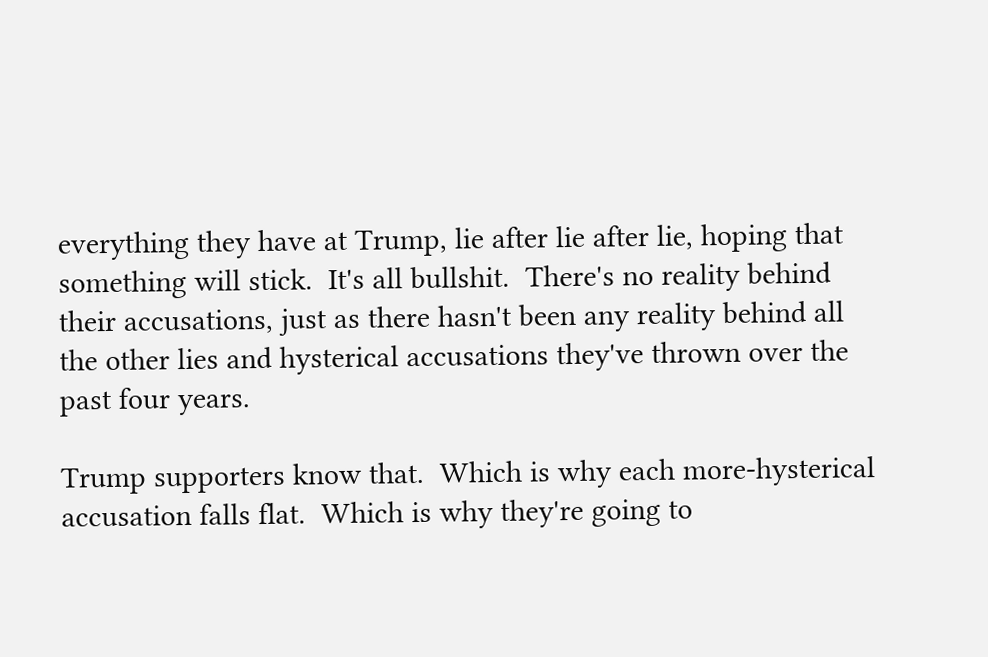everything they have at Trump, lie after lie after lie, hoping that something will stick.  It's all bullshit.  There's no reality behind their accusations, just as there hasn't been any reality behind all the other lies and hysterical accusations they've thrown over the past four years.

Trump supporters know that.  Which is why each more-hysterical accusation falls flat.  Which is why they're going to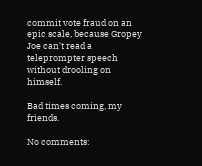commit vote fraud on an epic scale, because Gropey Joe can't read a teleprompter speech without drooling on himself.

Bad times coming, my friends.

No comments: